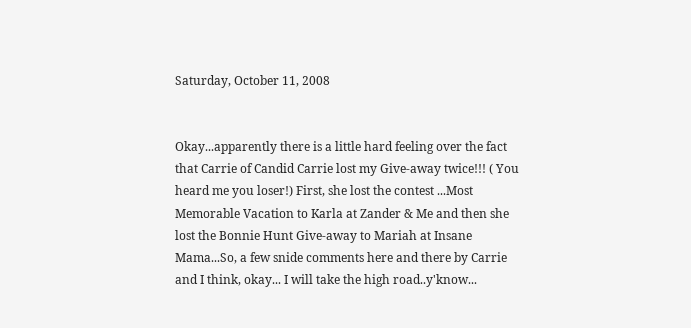Saturday, October 11, 2008


Okay...apparently there is a little hard feeling over the fact that Carrie of Candid Carrie lost my Give-away twice!!! ( You heard me you loser!) First, she lost the contest ...Most Memorable Vacation to Karla at Zander & Me and then she lost the Bonnie Hunt Give-away to Mariah at Insane Mama...So, a few snide comments here and there by Carrie and I think, okay... I will take the high road..y'know...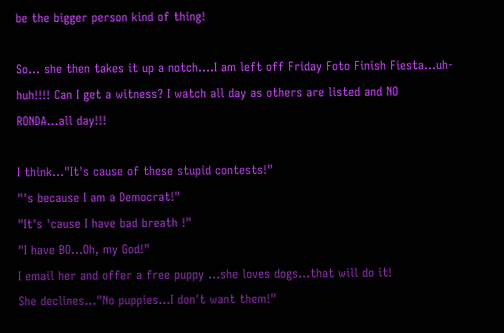be the bigger person kind of thing!

So... she then takes it up a notch....I am left off Friday Foto Finish Fiesta...uh-huh!!!! Can I get a witness? I watch all day as others are listed and NO RONDA...all day!!!

I think..."It's cause of these stupid contests!"
"'s because I am a Democrat!"
"It's 'cause I have bad breath !"
"I have BO...Oh, my God!"
I email her and offer a free puppy ...she loves dogs...that will do it!
She declines..."No puppies...I don't want them!"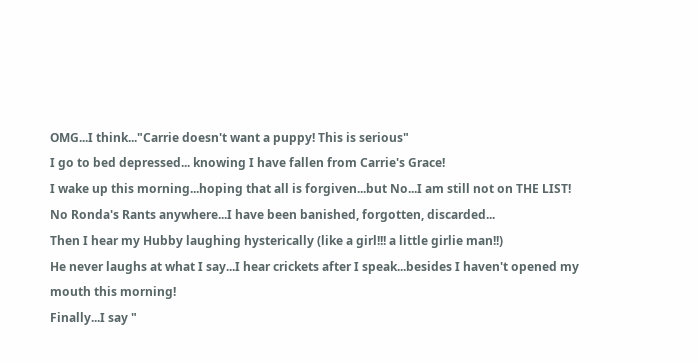OMG...I think..."Carrie doesn't want a puppy! This is serious"
I go to bed depressed... knowing I have fallen from Carrie's Grace!
I wake up this morning...hoping that all is forgiven...but No...I am still not on THE LIST!
No Ronda's Rants anywhere...I have been banished, forgotten, discarded...
Then I hear my Hubby laughing hysterically (like a girl!!! a little girlie man!!)
He never laughs at what I say...I hear crickets after I speak...besides I haven't opened my mouth this morning!
Finally...I say "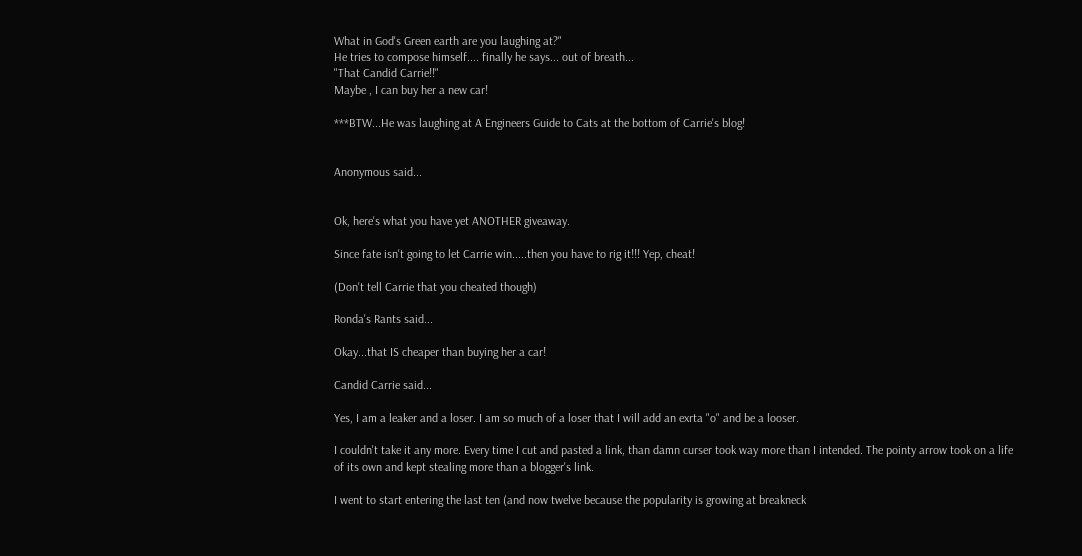What in God's Green earth are you laughing at?"
He tries to compose himself.... finally he says... out of breath...
"That Candid Carrie!!"
Maybe , I can buy her a new car!

***BTW...He was laughing at A Engineers Guide to Cats at the bottom of Carrie's blog!


Anonymous said...


Ok, here's what you have yet ANOTHER giveaway.

Since fate isn't going to let Carrie win.....then you have to rig it!!! Yep, cheat!

(Don't tell Carrie that you cheated though)

Ronda's Rants said...

Okay...that IS cheaper than buying her a car!

Candid Carrie said...

Yes, I am a leaker and a loser. I am so much of a loser that I will add an exrta "o" and be a looser.

I couldn't take it any more. Every time I cut and pasted a link, than damn curser took way more than I intended. The pointy arrow took on a life of its own and kept stealing more than a blogger's link.

I went to start entering the last ten (and now twelve because the popularity is growing at breakneck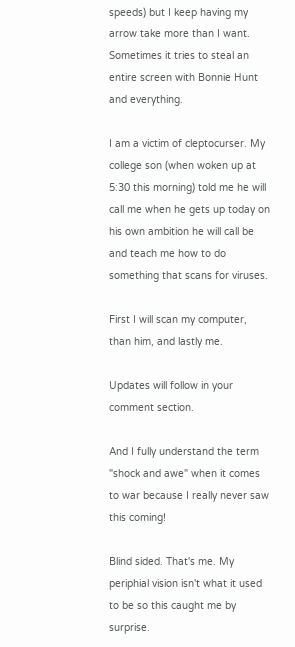speeds) but I keep having my arrow take more than I want. Sometimes it tries to steal an entire screen with Bonnie Hunt and everything.

I am a victim of cleptocurser. My college son (when woken up at 5:30 this morning) told me he will call me when he gets up today on his own ambition he will call be and teach me how to do something that scans for viruses.

First I will scan my computer, than him, and lastly me.

Updates will follow in your comment section.

And I fully understand the term "shock and awe" when it comes to war because I really never saw this coming!

Blind sided. That's me. My periphial vision isn't what it used to be so this caught me by surprise.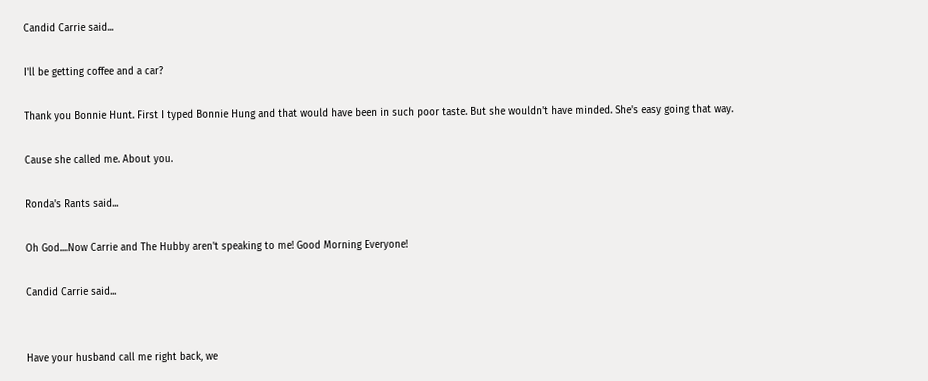Candid Carrie said...

I'll be getting coffee and a car?

Thank you Bonnie Hunt. First I typed Bonnie Hung and that would have been in such poor taste. But she wouldn't have minded. She's easy going that way.

Cause she called me. About you.

Ronda's Rants said...

Oh God....Now Carrie and The Hubby aren't speaking to me! Good Morning Everyone!

Candid Carrie said...


Have your husband call me right back, we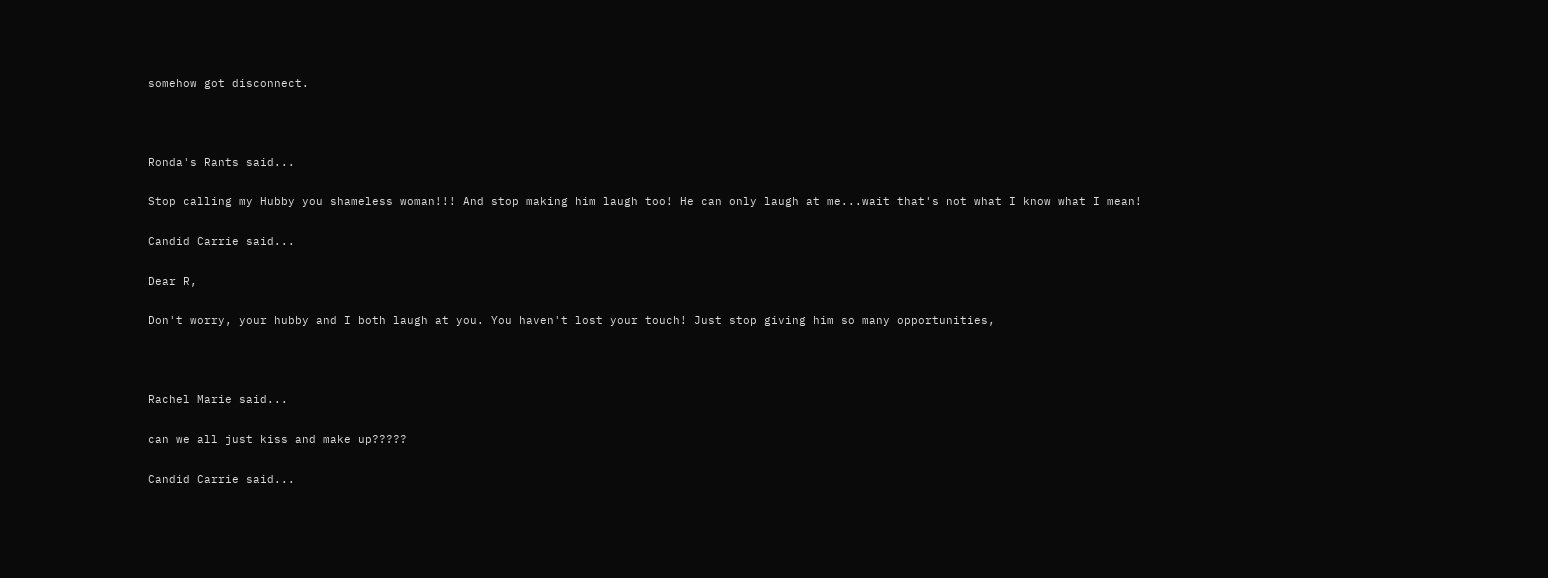somehow got disconnect.



Ronda's Rants said...

Stop calling my Hubby you shameless woman!!! And stop making him laugh too! He can only laugh at me...wait that's not what I know what I mean!

Candid Carrie said...

Dear R,

Don't worry, your hubby and I both laugh at you. You haven't lost your touch! Just stop giving him so many opportunities,



Rachel Marie said...

can we all just kiss and make up?????

Candid Carrie said...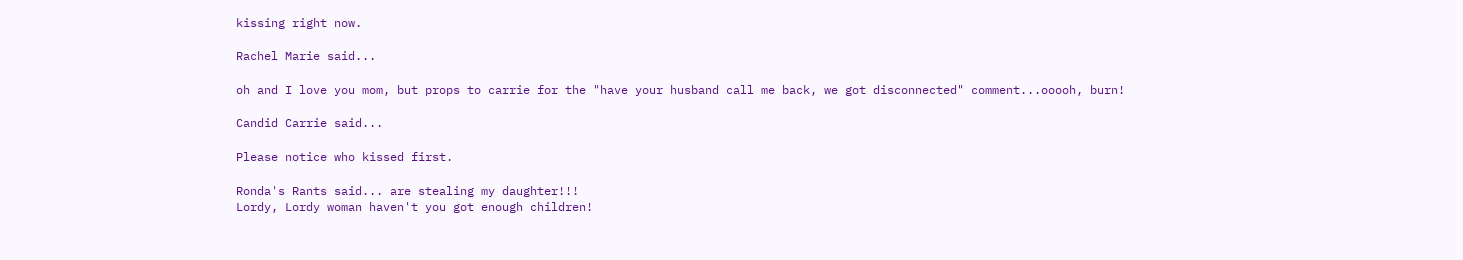kissing right now.

Rachel Marie said...

oh and I love you mom, but props to carrie for the "have your husband call me back, we got disconnected" comment...ooooh, burn!

Candid Carrie said...

Please notice who kissed first.

Ronda's Rants said... are stealing my daughter!!!
Lordy, Lordy woman haven't you got enough children!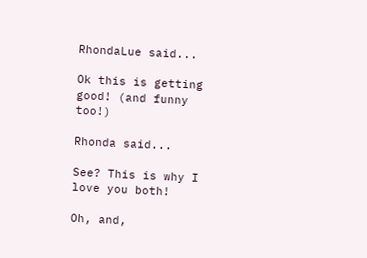RhondaLue said...

Ok this is getting good! (and funny too!)

Rhonda said...

See? This is why I love you both!

Oh, and,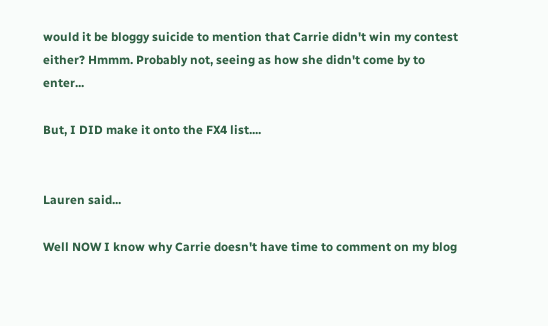would it be bloggy suicide to mention that Carrie didn't win my contest either? Hmmm. Probably not, seeing as how she didn't come by to enter...

But, I DID make it onto the FX4 list....


Lauren said...

Well NOW I know why Carrie doesn't have time to comment on my blog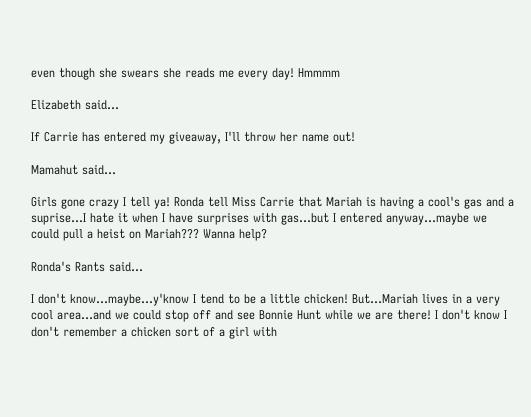even though she swears she reads me every day! Hmmmm

Elizabeth said...

If Carrie has entered my giveaway, I'll throw her name out!

Mamahut said...

Girls gone crazy I tell ya! Ronda tell Miss Carrie that Mariah is having a cool's gas and a suprise...I hate it when I have surprises with gas...but I entered anyway...maybe we could pull a heist on Mariah??? Wanna help?

Ronda's Rants said...

I don't know...maybe...y'know I tend to be a little chicken! But...Mariah lives in a very cool area...and we could stop off and see Bonnie Hunt while we are there! I don't know I don't remember a chicken sort of a girl with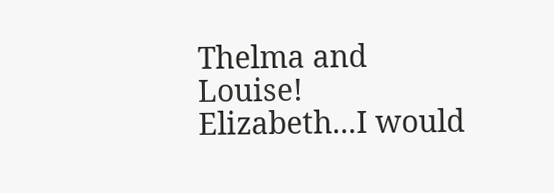Thelma and Louise!
Elizabeth...I would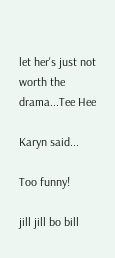let her's just not worth the drama...Tee Hee

Karyn said...

Too funny!

jill jill bo bill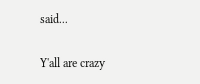said...

Y'all are crazy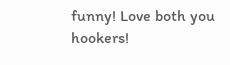funny! Love both you hookers!